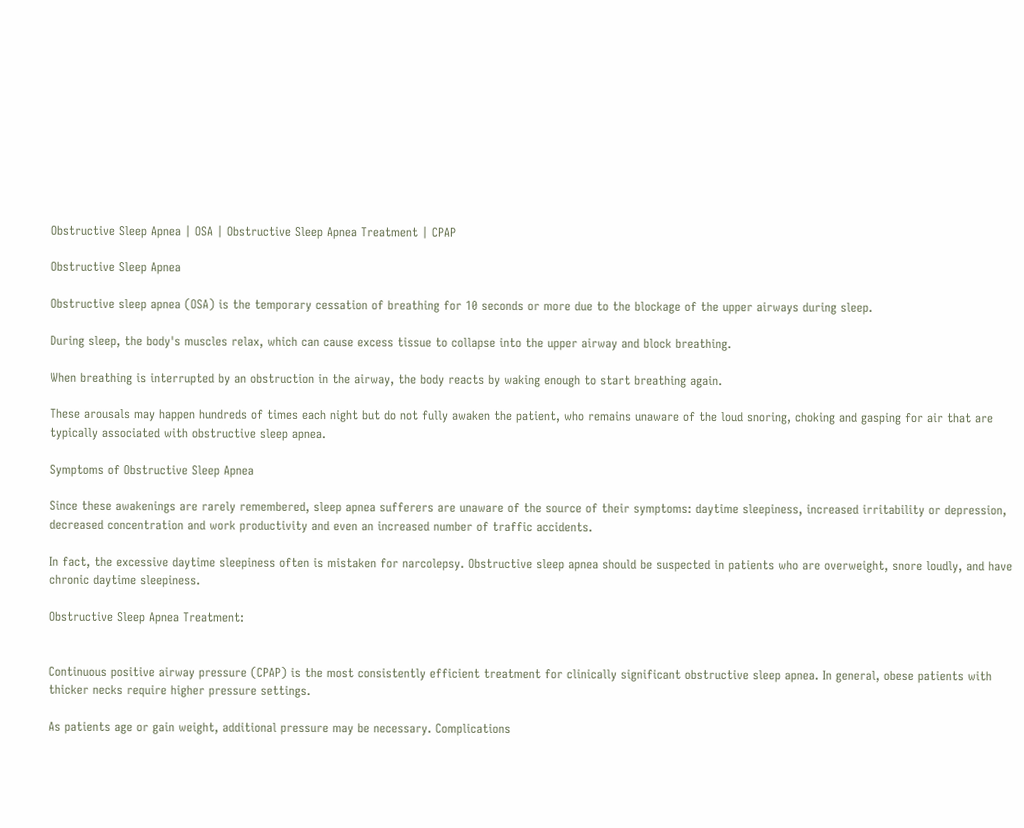Obstructive Sleep Apnea | OSA | Obstructive Sleep Apnea Treatment | CPAP

Obstructive Sleep Apnea

Obstructive sleep apnea (OSA) is the temporary cessation of breathing for 10 seconds or more due to the blockage of the upper airways during sleep.

During sleep, the body's muscles relax, which can cause excess tissue to collapse into the upper airway and block breathing.

When breathing is interrupted by an obstruction in the airway, the body reacts by waking enough to start breathing again.

These arousals may happen hundreds of times each night but do not fully awaken the patient, who remains unaware of the loud snoring, choking and gasping for air that are typically associated with obstructive sleep apnea.

Symptoms of Obstructive Sleep Apnea

Since these awakenings are rarely remembered, sleep apnea sufferers are unaware of the source of their symptoms: daytime sleepiness, increased irritability or depression, decreased concentration and work productivity and even an increased number of traffic accidents.

In fact, the excessive daytime sleepiness often is mistaken for narcolepsy. Obstructive sleep apnea should be suspected in patients who are overweight, snore loudly, and have chronic daytime sleepiness.

Obstructive Sleep Apnea Treatment:


Continuous positive airway pressure (CPAP) is the most consistently efficient treatment for clinically significant obstructive sleep apnea. In general, obese patients with thicker necks require higher pressure settings.

As patients age or gain weight, additional pressure may be necessary. Complications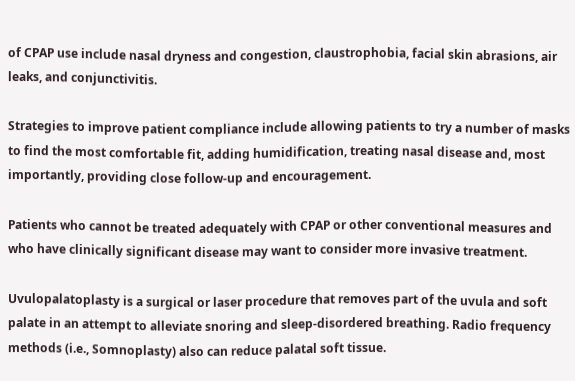of CPAP use include nasal dryness and congestion, claustrophobia, facial skin abrasions, air leaks, and conjunctivitis.

Strategies to improve patient compliance include allowing patients to try a number of masks to find the most comfortable fit, adding humidification, treating nasal disease and, most importantly, providing close follow-up and encouragement.

Patients who cannot be treated adequately with CPAP or other conventional measures and who have clinically significant disease may want to consider more invasive treatment.

Uvulopalatoplasty is a surgical or laser procedure that removes part of the uvula and soft palate in an attempt to alleviate snoring and sleep-disordered breathing. Radio frequency methods (i.e., Somnoplasty) also can reduce palatal soft tissue.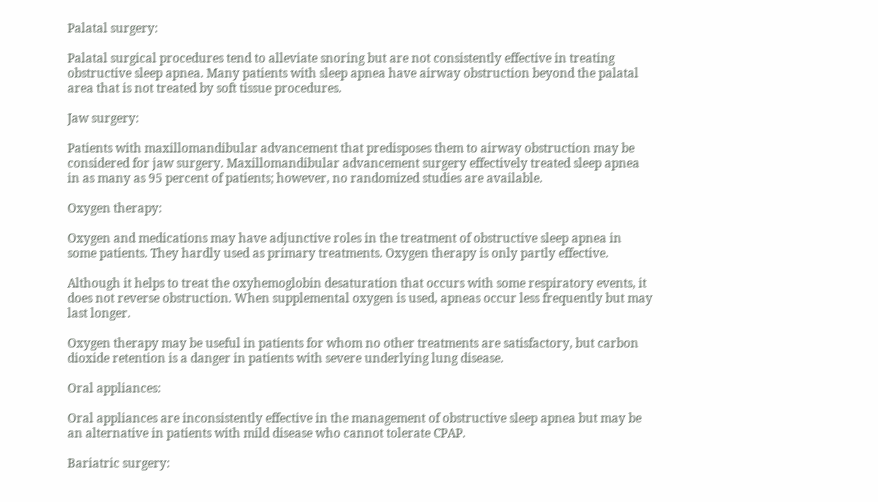Palatal surgery:

Palatal surgical procedures tend to alleviate snoring but are not consistently effective in treating obstructive sleep apnea. Many patients with sleep apnea have airway obstruction beyond the palatal area that is not treated by soft tissue procedures.

Jaw surgery:

Patients with maxillomandibular advancement that predisposes them to airway obstruction may be considered for jaw surgery. Maxillomandibular advancement surgery effectively treated sleep apnea in as many as 95 percent of patients; however, no randomized studies are available.

Oxygen therapy:

Oxygen and medications may have adjunctive roles in the treatment of obstructive sleep apnea in some patients. They hardly used as primary treatments. Oxygen therapy is only partly effective.

Although it helps to treat the oxyhemoglobin desaturation that occurs with some respiratory events, it does not reverse obstruction. When supplemental oxygen is used, apneas occur less frequently but may last longer.

Oxygen therapy may be useful in patients for whom no other treatments are satisfactory, but carbon dioxide retention is a danger in patients with severe underlying lung disease.

Oral appliances:

Oral appliances are inconsistently effective in the management of obstructive sleep apnea but may be an alternative in patients with mild disease who cannot tolerate CPAP.

Bariatric surgery: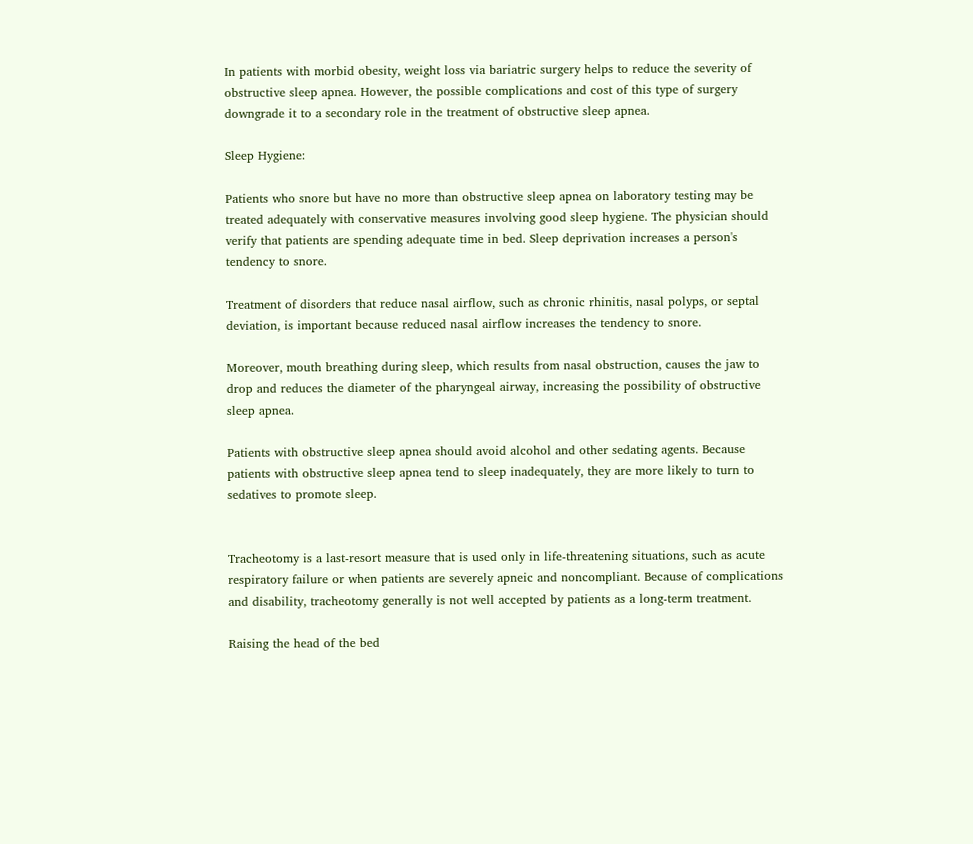In patients with morbid obesity, weight loss via bariatric surgery helps to reduce the severity of obstructive sleep apnea. However, the possible complications and cost of this type of surgery downgrade it to a secondary role in the treatment of obstructive sleep apnea.

Sleep Hygiene:

Patients who snore but have no more than obstructive sleep apnea on laboratory testing may be treated adequately with conservative measures involving good sleep hygiene. The physician should verify that patients are spending adequate time in bed. Sleep deprivation increases a person's tendency to snore.

Treatment of disorders that reduce nasal airflow, such as chronic rhinitis, nasal polyps, or septal deviation, is important because reduced nasal airflow increases the tendency to snore.

Moreover, mouth breathing during sleep, which results from nasal obstruction, causes the jaw to drop and reduces the diameter of the pharyngeal airway, increasing the possibility of obstructive sleep apnea.

Patients with obstructive sleep apnea should avoid alcohol and other sedating agents. Because patients with obstructive sleep apnea tend to sleep inadequately, they are more likely to turn to sedatives to promote sleep.


Tracheotomy is a last-resort measure that is used only in life-threatening situations, such as acute respiratory failure or when patients are severely apneic and noncompliant. Because of complications and disability, tracheotomy generally is not well accepted by patients as a long-term treatment.

Raising the head of the bed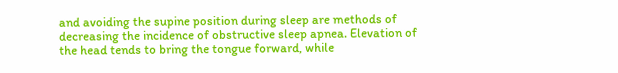and avoiding the supine position during sleep are methods of decreasing the incidence of obstructive sleep apnea. Elevation of the head tends to bring the tongue forward, while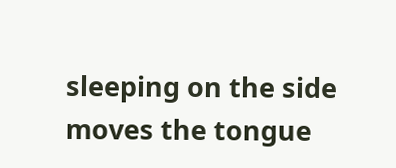sleeping on the side moves the tongue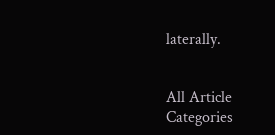laterally.


All Article Categories